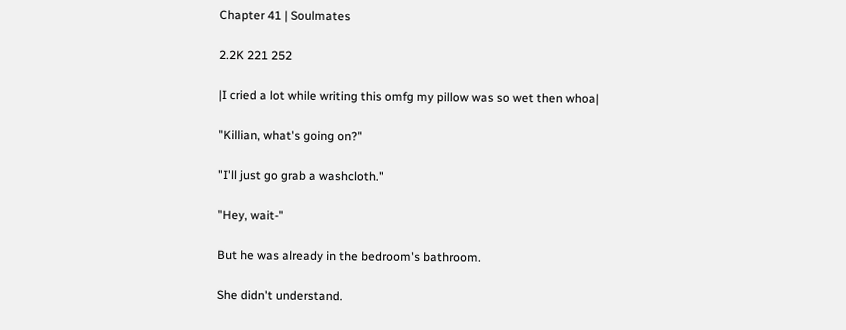Chapter 41 | Soulmates

2.2K 221 252

|I cried a lot while writing this omfg my pillow was so wet then whoa|

"Killian, what's going on?"

"I'll just go grab a washcloth."

"Hey, wait-"

But he was already in the bedroom's bathroom.

She didn't understand.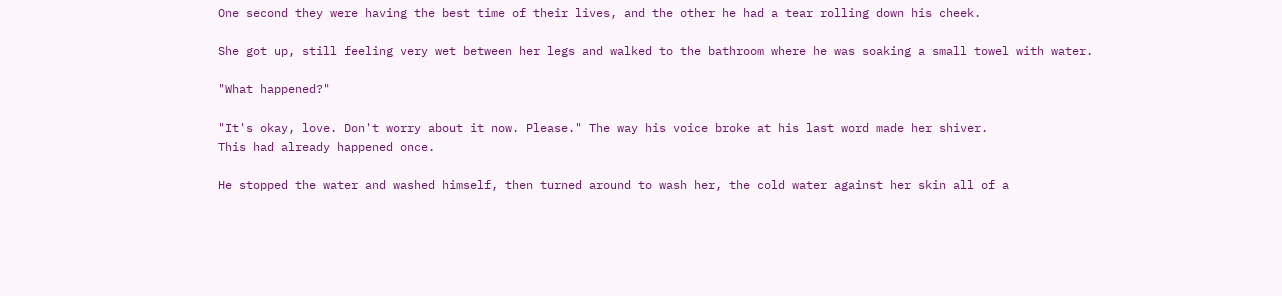One second they were having the best time of their lives, and the other he had a tear rolling down his cheek.

She got up, still feeling very wet between her legs and walked to the bathroom where he was soaking a small towel with water.

"What happened?"

"It's okay, love. Don't worry about it now. Please." The way his voice broke at his last word made her shiver.
This had already happened once.

He stopped the water and washed himself, then turned around to wash her, the cold water against her skin all of a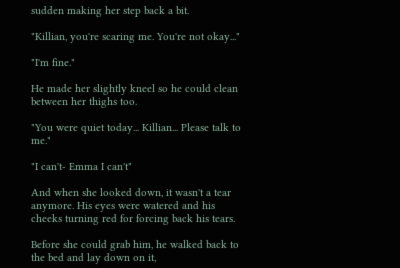sudden making her step back a bit.

"Killian, you're scaring me. You're not okay..."

"I'm fine."

He made her slightly kneel so he could clean between her thighs too.

"You were quiet today... Killian... Please talk to me."

"I can't- Emma I can't"

And when she looked down, it wasn't a tear anymore. His eyes were watered and his cheeks turning red for forcing back his tears.

Before she could grab him, he walked back to the bed and lay down on it,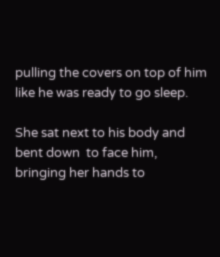pulling the covers on top of him like he was ready to go sleep.

She sat next to his body and bent down  to face him, bringing her hands to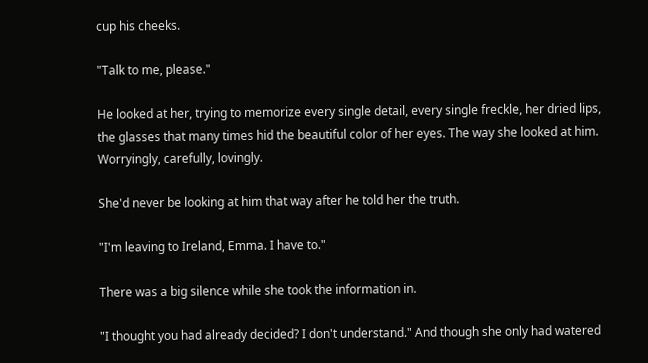cup his cheeks.

"Talk to me, please."

He looked at her, trying to memorize every single detail, every single freckle, her dried lips, the glasses that many times hid the beautiful color of her eyes. The way she looked at him. Worryingly, carefully, lovingly.

She'd never be looking at him that way after he told her the truth.

"I'm leaving to Ireland, Emma. I have to."

There was a big silence while she took the information in.

"I thought you had already decided? I don't understand." And though she only had watered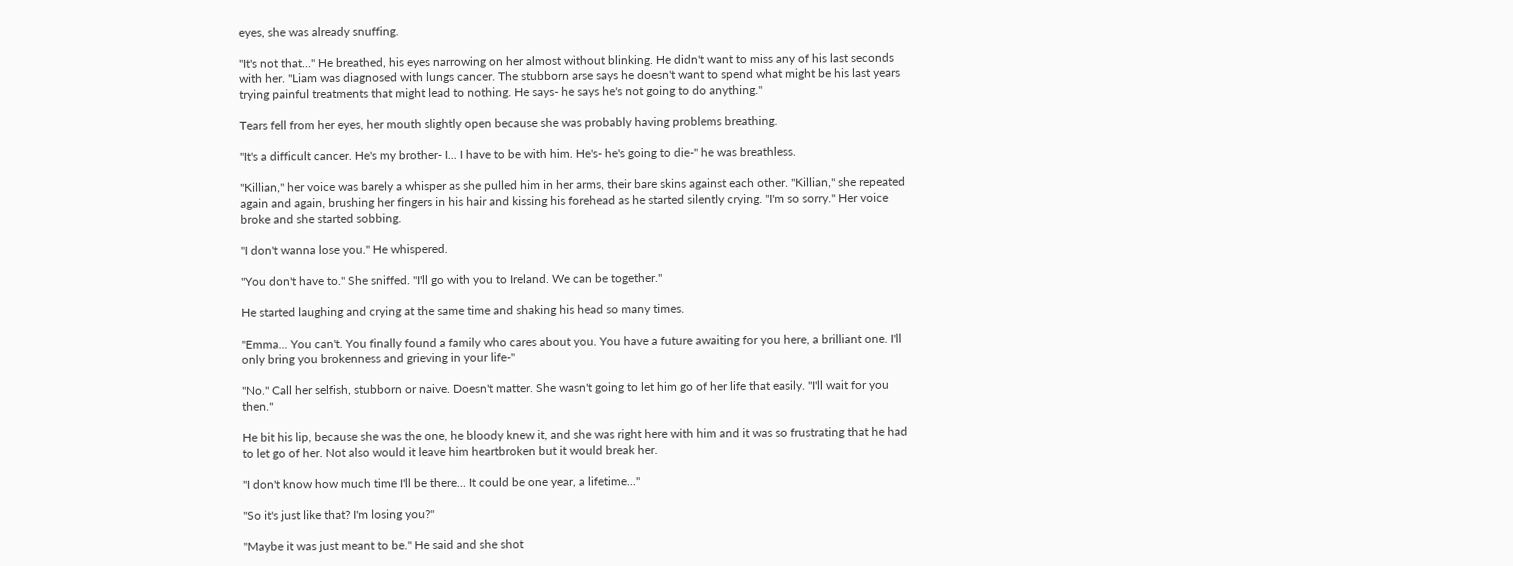eyes, she was already snuffing.

"It's not that..." He breathed, his eyes narrowing on her almost without blinking. He didn't want to miss any of his last seconds with her. "Liam was diagnosed with lungs cancer. The stubborn arse says he doesn't want to spend what might be his last years trying painful treatments that might lead to nothing. He says- he says he's not going to do anything."

Tears fell from her eyes, her mouth slightly open because she was probably having problems breathing.

"It's a difficult cancer. He's my brother- I... I have to be with him. He's- he's going to die-" he was breathless.

"Killian," her voice was barely a whisper as she pulled him in her arms, their bare skins against each other. "Killian," she repeated again and again, brushing her fingers in his hair and kissing his forehead as he started silently crying. "I'm so sorry." Her voice broke and she started sobbing.

"I don't wanna lose you." He whispered.

"You don't have to." She sniffed. "I'll go with you to Ireland. We can be together."

He started laughing and crying at the same time and shaking his head so many times.

"Emma... You can't. You finally found a family who cares about you. You have a future awaiting for you here, a brilliant one. I'll only bring you brokenness and grieving in your life-"

"No." Call her selfish, stubborn or naive. Doesn't matter. She wasn't going to let him go of her life that easily. "I'll wait for you then."

He bit his lip, because she was the one, he bloody knew it, and she was right here with him and it was so frustrating that he had to let go of her. Not also would it leave him heartbroken but it would break her.

"I don't know how much time I'll be there... It could be one year, a lifetime..."

"So it's just like that? I'm losing you?"

"Maybe it was just meant to be." He said and she shot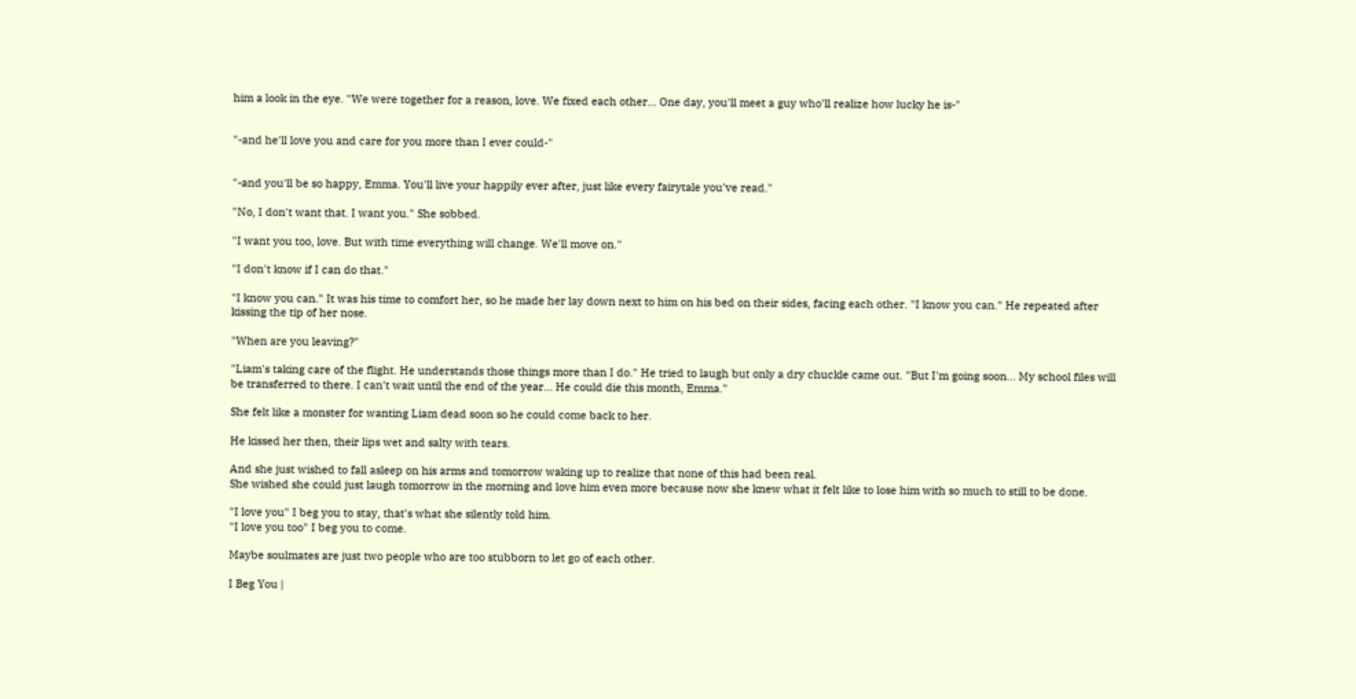him a look in the eye. "We were together for a reason, love. We fixed each other... One day, you'll meet a guy who'll realize how lucky he is-"


"-and he'll love you and care for you more than I ever could-"


"-and you'll be so happy, Emma. You'll live your happily ever after, just like every fairytale you've read."

"No, I don't want that. I want you." She sobbed.

"I want you too, love. But with time everything will change. We'll move on."

"I don't know if I can do that."

"I know you can." It was his time to comfort her, so he made her lay down next to him on his bed on their sides, facing each other. "I know you can." He repeated after kissing the tip of her nose.

"When are you leaving?"

"Liam's taking care of the flight. He understands those things more than I do." He tried to laugh but only a dry chuckle came out. "But I'm going soon... My school files will be transferred to there. I can't wait until the end of the year... He could die this month, Emma."

She felt like a monster for wanting Liam dead soon so he could come back to her.

He kissed her then, their lips wet and salty with tears.

And she just wished to fall asleep on his arms and tomorrow waking up to realize that none of this had been real.
She wished she could just laugh tomorrow in the morning and love him even more because now she knew what it felt like to lose him with so much to still to be done.

"I love you" I beg you to stay, that's what she silently told him.
"I love you too" I beg you to come.

Maybe soulmates are just two people who are too stubborn to let go of each other.

I Beg You |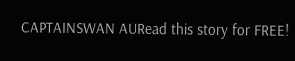CAPTAINSWAN AURead this story for FREE!